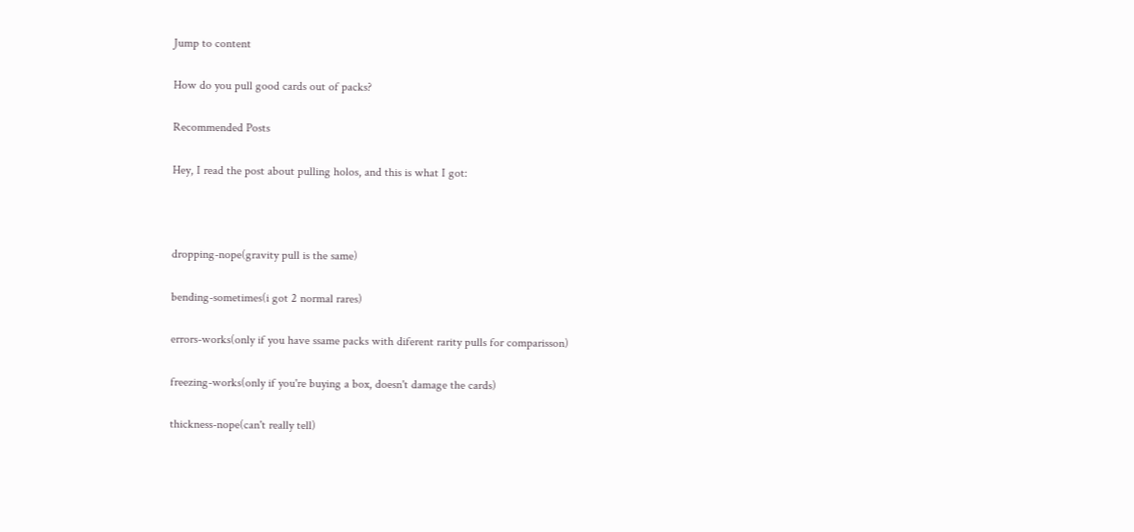Jump to content

How do you pull good cards out of packs?

Recommended Posts

Hey, I read the post about pulling holos, and this is what I got:



dropping-nope(gravity pull is the same)

bending-sometimes(i got 2 normal rares)

errors-works(only if you have ssame packs with diferent rarity pulls for comparisson)

freezing-works(only if you're buying a box, doesn't damage the cards)

thickness-nope(can't really tell)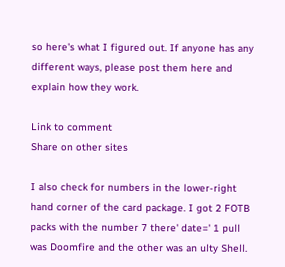so here's what I figured out. If anyone has any different ways, please post them here and explain how they work.

Link to comment
Share on other sites

I also check for numbers in the lower-right hand corner of the card package. I got 2 FOTB packs with the number 7 there' date=' 1 pull was Doomfire and the other was an ulty Shell.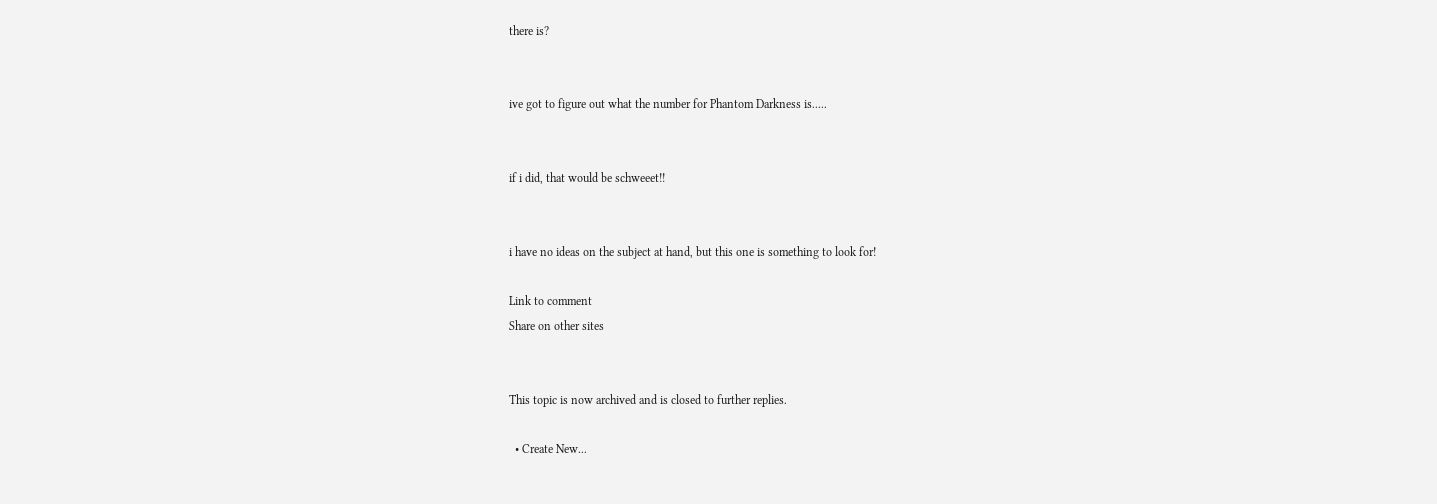there is?


ive got to figure out what the number for Phantom Darkness is.....


if i did, that would be schweeet!!


i have no ideas on the subject at hand, but this one is something to look for!

Link to comment
Share on other sites


This topic is now archived and is closed to further replies.

  • Create New...